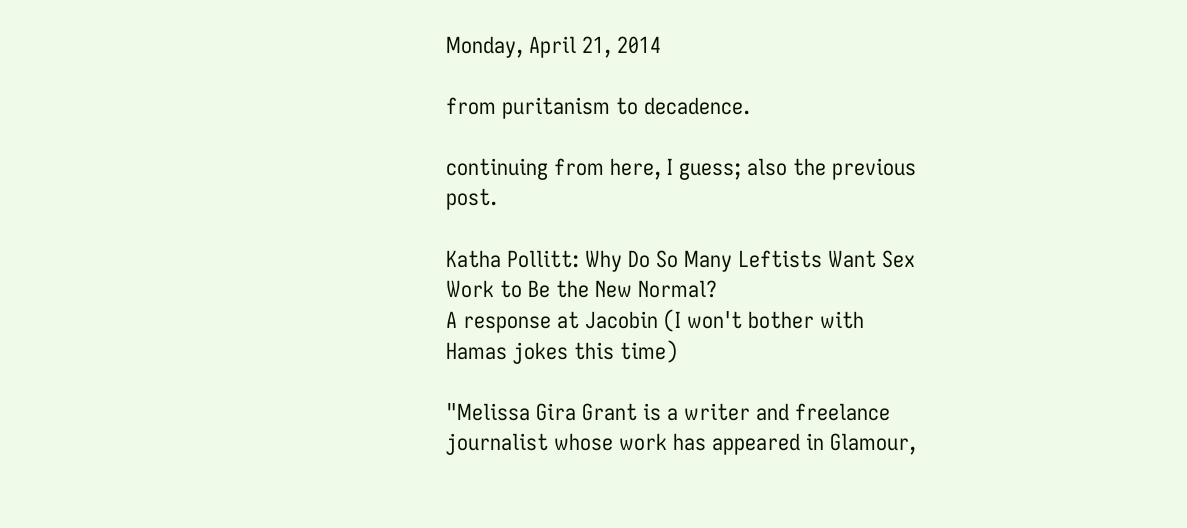Monday, April 21, 2014

from puritanism to decadence.

continuing from here, I guess; also the previous post.

Katha Pollitt: Why Do So Many Leftists Want Sex Work to Be the New Normal?
A response at Jacobin (I won't bother with Hamas jokes this time)

"Melissa Gira Grant is a writer and freelance journalist whose work has appeared in Glamour,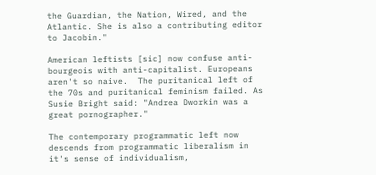the Guardian, the Nation, Wired, and the Atlantic. She is also a contributing editor to Jacobin."

American leftists [sic] now confuse anti-bourgeois with anti-capitalist. Europeans aren't so naive.  The puritanical left of the 70s and puritanical feminism failed. As Susie Bright said: "Andrea Dworkin was a great pornographer."

The contemporary programmatic left now descends from programmatic liberalism in it's sense of individualism,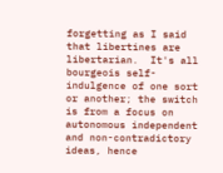forgetting as I said that libertines are libertarian.  It's all bourgeois self-indulgence of one sort or another; the switch is from a focus on autonomous independent and non-contradictory ideas, hence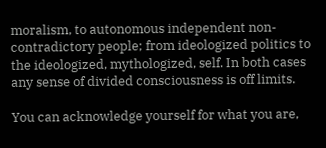moralism, to autonomous independent non-contradictory people; from ideologized politics to the ideologized, mythologized, self. In both cases any sense of divided consciousness is off limits.

You can acknowledge yourself for what you are,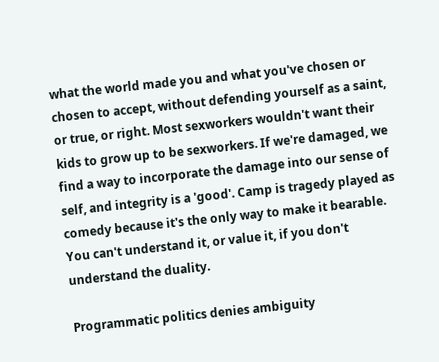what the world made you and what you've chosen or chosen to accept, without defending yourself as a saint, or true, or right. Most sexworkers wouldn't want their kids to grow up to be sexworkers. If we're damaged, we find a way to incorporate the damage into our sense of self, and integrity is a 'good'. Camp is tragedy played as comedy because it's the only way to make it bearable. You can't understand it, or value it, if you don't understand the duality.

Programmatic politics denies ambiguity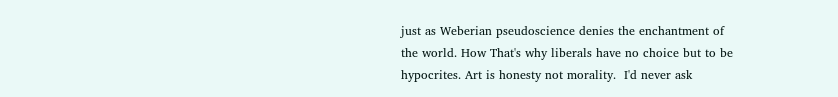just as Weberian pseudoscience denies the enchantment of the world. How That's why liberals have no choice but to be hypocrites. Art is honesty not morality.  I'd never ask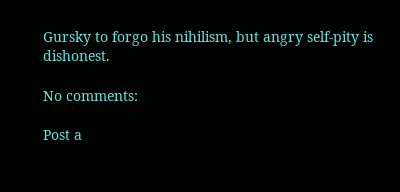Gursky to forgo his nihilism, but angry self-pity is dishonest.

No comments:

Post a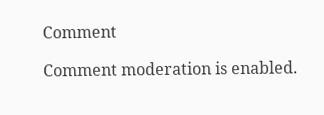Comment

Comment moderation is enabled.